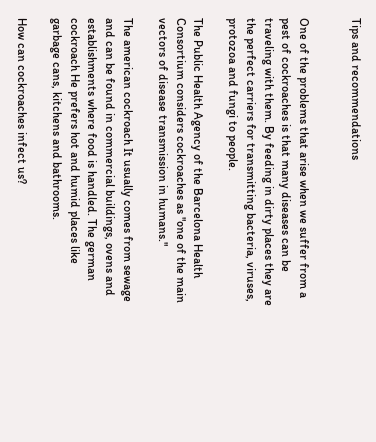Tips and recommendations


One of the problems that arise when we suffer from a pest of cockroaches is that many diseases can be traveling with them. By feeding in dirty places they are the perfect carriers for transmitting bacteria, viruses, protozoa and fungi to people.

The Public Health Agency of the Barcelona Health Consortium considers cockroaches as "one of the main vectors of disease transmission in humans."

The american cockroach It usually comes from sewage and can be found in commercial buildings, ovens and establishments where food is handled. The german cockroach He prefers hot and humid places like garbage cans, kitchens and bathrooms.

How can cockroaches infect us?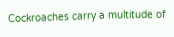Cockroaches carry a multitude of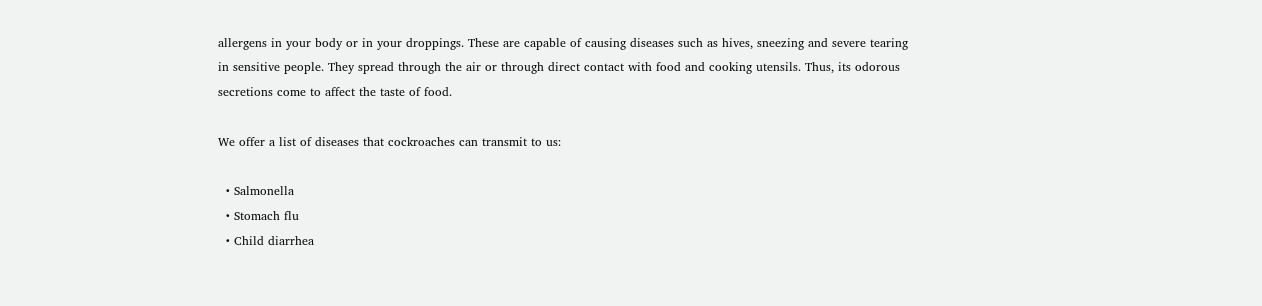allergens in your body or in your droppings. These are capable of causing diseases such as hives, sneezing and severe tearing in sensitive people. They spread through the air or through direct contact with food and cooking utensils. Thus, its odorous secretions come to affect the taste of food.

We offer a list of diseases that cockroaches can transmit to us:

  • Salmonella
  • Stomach flu
  • Child diarrhea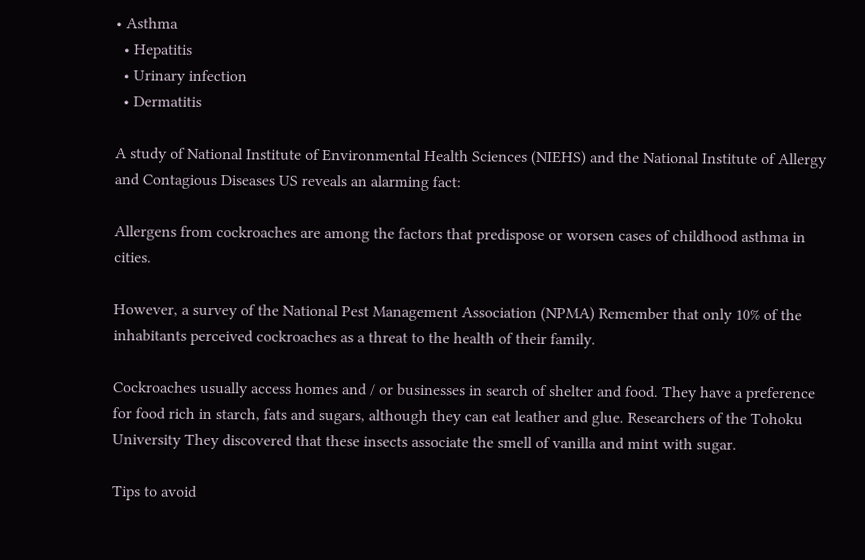• Asthma
  • Hepatitis
  • Urinary infection
  • Dermatitis

A study of National Institute of Environmental Health Sciences (NIEHS) and the National Institute of Allergy and Contagious Diseases US reveals an alarming fact:

Allergens from cockroaches are among the factors that predispose or worsen cases of childhood asthma in cities.

However, a survey of the National Pest Management Association (NPMA) Remember that only 10% of the inhabitants perceived cockroaches as a threat to the health of their family.

Cockroaches usually access homes and / or businesses in search of shelter and food. They have a preference for food rich in starch, fats and sugars, although they can eat leather and glue. Researchers of the Tohoku University They discovered that these insects associate the smell of vanilla and mint with sugar.

Tips to avoid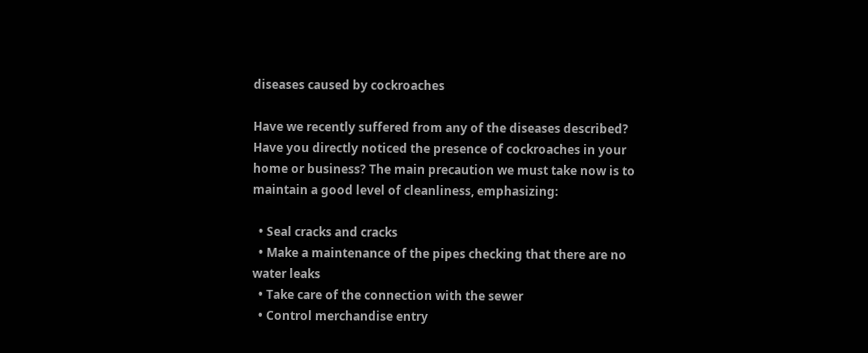diseases caused by cockroaches

Have we recently suffered from any of the diseases described? Have you directly noticed the presence of cockroaches in your home or business? The main precaution we must take now is to maintain a good level of cleanliness, emphasizing:

  • Seal cracks and cracks
  • Make a maintenance of the pipes checking that there are no water leaks
  • Take care of the connection with the sewer
  • Control merchandise entry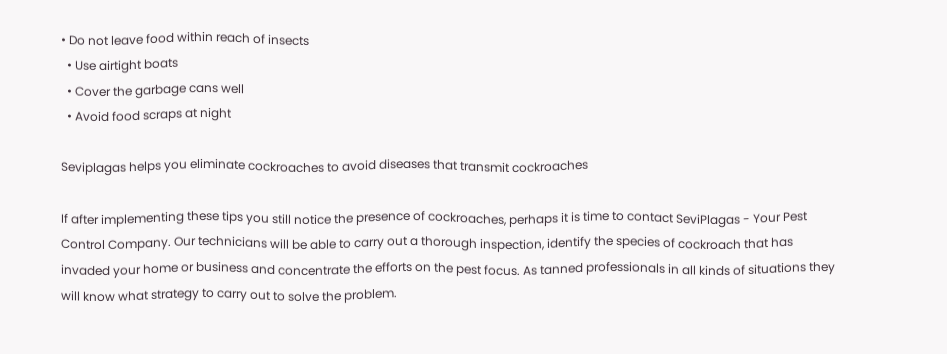• Do not leave food within reach of insects
  • Use airtight boats
  • Cover the garbage cans well
  • Avoid food scraps at night

Seviplagas helps you eliminate cockroaches to avoid diseases that transmit cockroaches

If after implementing these tips you still notice the presence of cockroaches, perhaps it is time to contact SeviPlagas - Your Pest Control Company. Our technicians will be able to carry out a thorough inspection, identify the species of cockroach that has invaded your home or business and concentrate the efforts on the pest focus. As tanned professionals in all kinds of situations they will know what strategy to carry out to solve the problem.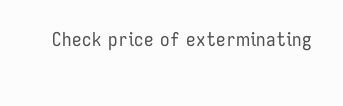Check price of exterminating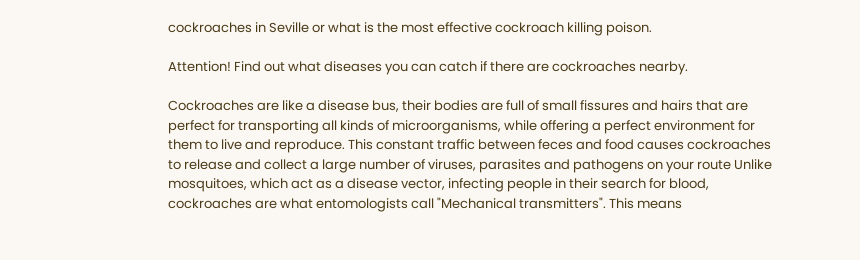cockroaches in Seville or what is the most effective cockroach killing poison.

Attention! Find out what diseases you can catch if there are cockroaches nearby.

Cockroaches are like a disease bus, their bodies are full of small fissures and hairs that are perfect for transporting all kinds of microorganisms, while offering a perfect environment for them to live and reproduce. This constant traffic between feces and food causes cockroaches to release and collect a large number of viruses, parasites and pathogens on your route Unlike mosquitoes, which act as a disease vector, infecting people in their search for blood, cockroaches are what entomologists call "Mechanical transmitters". This means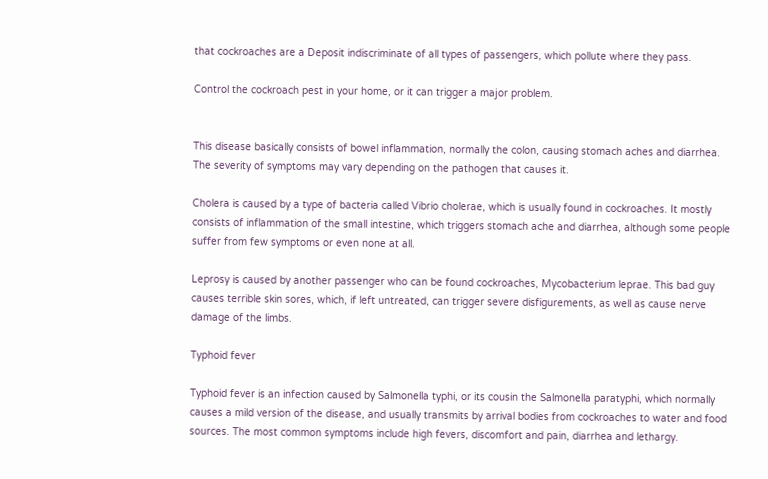that cockroaches are a Deposit indiscriminate of all types of passengers, which pollute where they pass.

Control the cockroach pest in your home, or it can trigger a major problem.


This disease basically consists of bowel inflammation, normally the colon, causing stomach aches and diarrhea. The severity of symptoms may vary depending on the pathogen that causes it.

Cholera is caused by a type of bacteria called Vibrio cholerae, which is usually found in cockroaches. It mostly consists of inflammation of the small intestine, which triggers stomach ache and diarrhea, although some people suffer from few symptoms or even none at all.

Leprosy is caused by another passenger who can be found cockroaches, Mycobacterium leprae. This bad guy causes terrible skin sores, which, if left untreated, can trigger severe disfigurements, as well as cause nerve damage of the limbs.

Typhoid fever

Typhoid fever is an infection caused by Salmonella typhi, or its cousin the Salmonella paratyphi, which normally causes a mild version of the disease, and usually transmits by arrival bodies from cockroaches to water and food sources. The most common symptoms include high fevers, discomfort and pain, diarrhea and lethargy.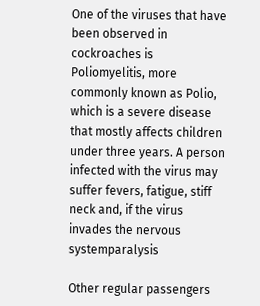One of the viruses that have been observed in cockroaches is Poliomyelitis, more commonly known as Polio, which is a severe disease that mostly affects children under three years. A person infected with the virus may suffer fevers, fatigue, stiff neck and, if the virus invades the nervous systemparalysis

Other regular passengers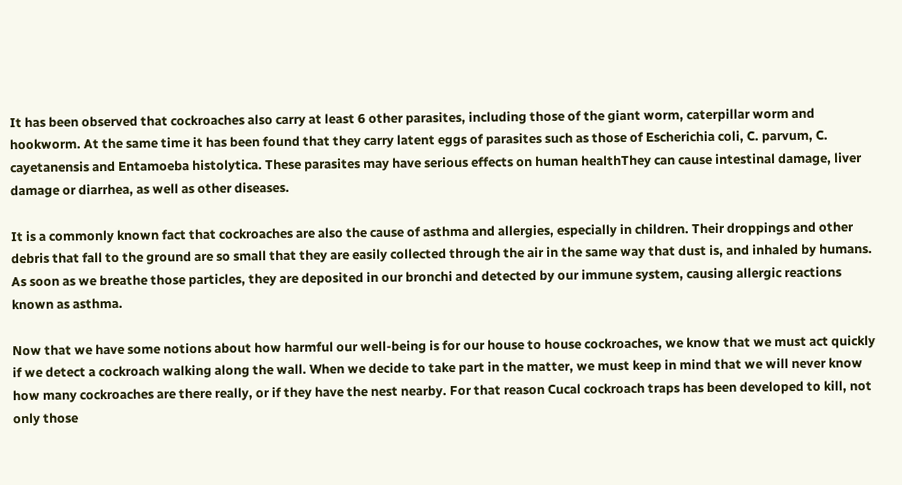It has been observed that cockroaches also carry at least 6 other parasites, including those of the giant worm, caterpillar worm and hookworm. At the same time it has been found that they carry latent eggs of parasites such as those of Escherichia coli, C. parvum, C. cayetanensis and Entamoeba histolytica. These parasites may have serious effects on human healthThey can cause intestinal damage, liver damage or diarrhea, as well as other diseases.

It is a commonly known fact that cockroaches are also the cause of asthma and allergies, especially in children. Their droppings and other debris that fall to the ground are so small that they are easily collected through the air in the same way that dust is, and inhaled by humans. As soon as we breathe those particles, they are deposited in our bronchi and detected by our immune system, causing allergic reactions known as asthma.

Now that we have some notions about how harmful our well-being is for our house to house cockroaches, we know that we must act quickly if we detect a cockroach walking along the wall. When we decide to take part in the matter, we must keep in mind that we will never know how many cockroaches are there really, or if they have the nest nearby. For that reason Cucal cockroach traps has been developed to kill, not only those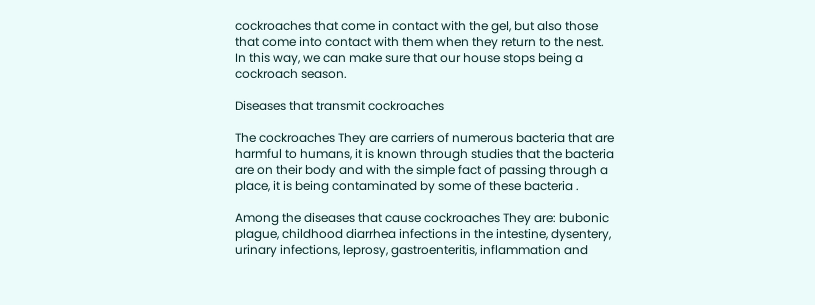cockroaches that come in contact with the gel, but also those that come into contact with them when they return to the nest. In this way, we can make sure that our house stops being a cockroach season.

Diseases that transmit cockroaches

The cockroaches They are carriers of numerous bacteria that are harmful to humans, it is known through studies that the bacteria are on their body and with the simple fact of passing through a place, it is being contaminated by some of these bacteria .

Among the diseases that cause cockroaches They are: bubonic plague, childhood diarrhea infections in the intestine, dysentery, urinary infections, leprosy, gastroenteritis, inflammation and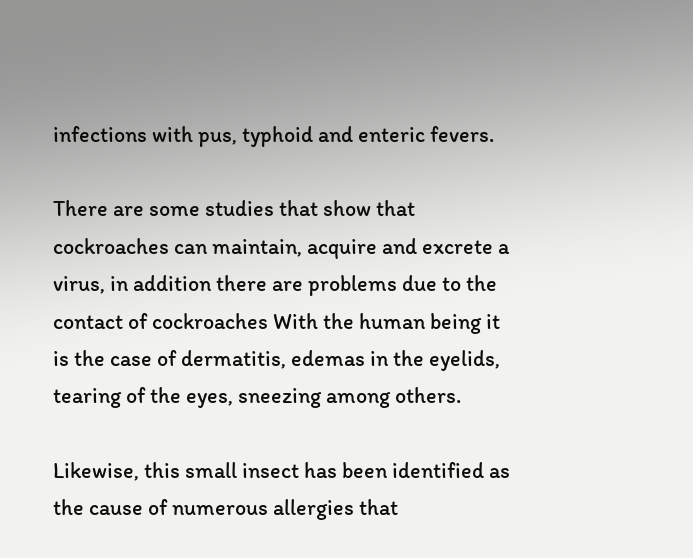infections with pus, typhoid and enteric fevers.

There are some studies that show that cockroaches can maintain, acquire and excrete a virus, in addition there are problems due to the contact of cockroaches With the human being it is the case of dermatitis, edemas in the eyelids, tearing of the eyes, sneezing among others.

Likewise, this small insect has been identified as the cause of numerous allergies that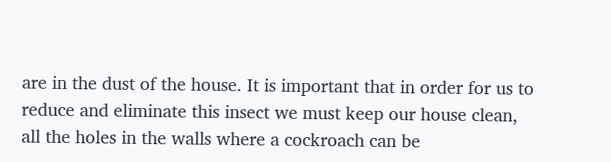are in the dust of the house. It is important that in order for us to reduce and eliminate this insect we must keep our house clean, all the holes in the walls where a cockroach can be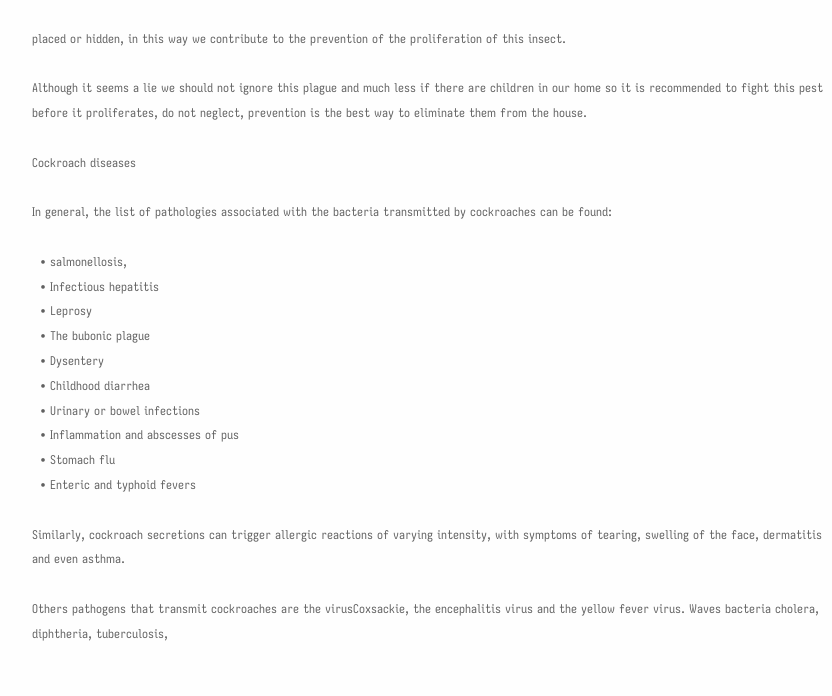placed or hidden, in this way we contribute to the prevention of the proliferation of this insect.

Although it seems a lie we should not ignore this plague and much less if there are children in our home so it is recommended to fight this pest before it proliferates, do not neglect, prevention is the best way to eliminate them from the house.

Cockroach diseases

In general, the list of pathologies associated with the bacteria transmitted by cockroaches can be found:

  • salmonellosis,
  • Infectious hepatitis
  • Leprosy
  • The bubonic plague
  • Dysentery
  • Childhood diarrhea
  • Urinary or bowel infections
  • Inflammation and abscesses of pus
  • Stomach flu
  • Enteric and typhoid fevers

Similarly, cockroach secretions can trigger allergic reactions of varying intensity, with symptoms of tearing, swelling of the face, dermatitis and even asthma.

Others pathogens that transmit cockroaches are the virusCoxsackie, the encephalitis virus and the yellow fever virus. Waves bacteria cholera, diphtheria, tuberculosis,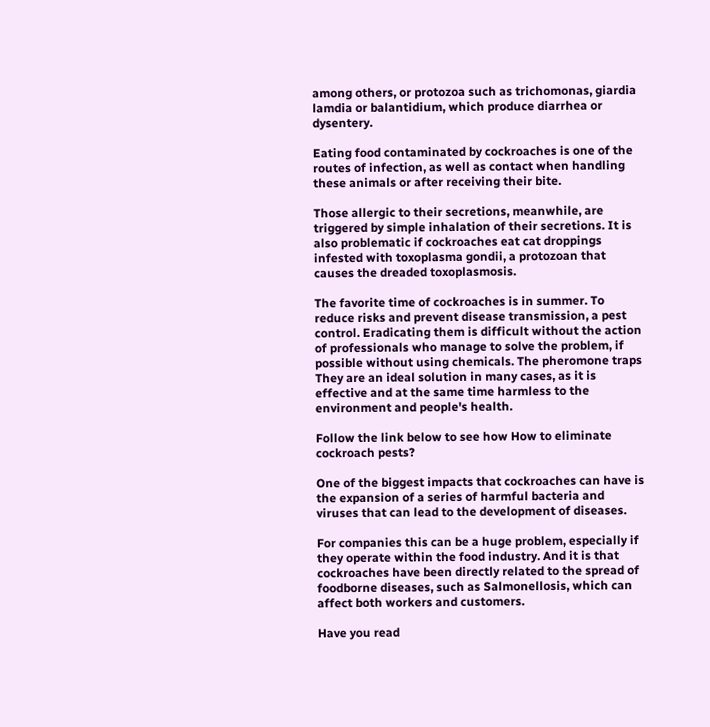among others, or protozoa such as trichomonas, giardia lamdia or balantidium, which produce diarrhea or dysentery.

Eating food contaminated by cockroaches is one of the routes of infection, as well as contact when handling these animals or after receiving their bite.

Those allergic to their secretions, meanwhile, are triggered by simple inhalation of their secretions. It is also problematic if cockroaches eat cat droppings infested with toxoplasma gondii, a protozoan that causes the dreaded toxoplasmosis.

The favorite time of cockroaches is in summer. To reduce risks and prevent disease transmission, a pest control. Eradicating them is difficult without the action of professionals who manage to solve the problem, if possible without using chemicals. The pheromone traps They are an ideal solution in many cases, as it is effective and at the same time harmless to the environment and people's health.

Follow the link below to see how How to eliminate cockroach pests?

One of the biggest impacts that cockroaches can have is the expansion of a series of harmful bacteria and viruses that can lead to the development of diseases.

For companies this can be a huge problem, especially if they operate within the food industry. And it is that cockroaches have been directly related to the spread of foodborne diseases, such as Salmonellosis, which can affect both workers and customers.

Have you read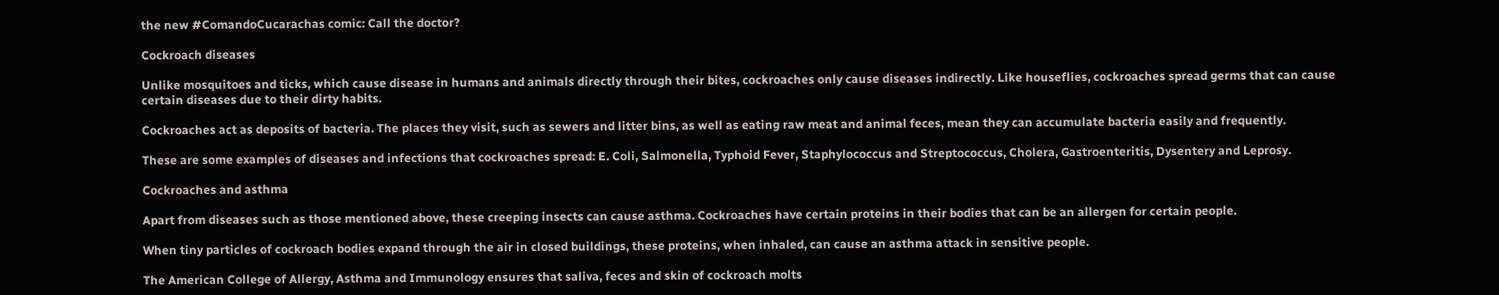the new #ComandoCucarachas comic: Call the doctor?

Cockroach diseases

Unlike mosquitoes and ticks, which cause disease in humans and animals directly through their bites, cockroaches only cause diseases indirectly. Like houseflies, cockroaches spread germs that can cause certain diseases due to their dirty habits.

Cockroaches act as deposits of bacteria. The places they visit, such as sewers and litter bins, as well as eating raw meat and animal feces, mean they can accumulate bacteria easily and frequently.

These are some examples of diseases and infections that cockroaches spread: E. Coli, Salmonella, Typhoid Fever, Staphylococcus and Streptococcus, Cholera, Gastroenteritis, Dysentery and Leprosy.

Cockroaches and asthma

Apart from diseases such as those mentioned above, these creeping insects can cause asthma. Cockroaches have certain proteins in their bodies that can be an allergen for certain people.

When tiny particles of cockroach bodies expand through the air in closed buildings, these proteins, when inhaled, can cause an asthma attack in sensitive people.

The American College of Allergy, Asthma and Immunology ensures that saliva, feces and skin of cockroach molts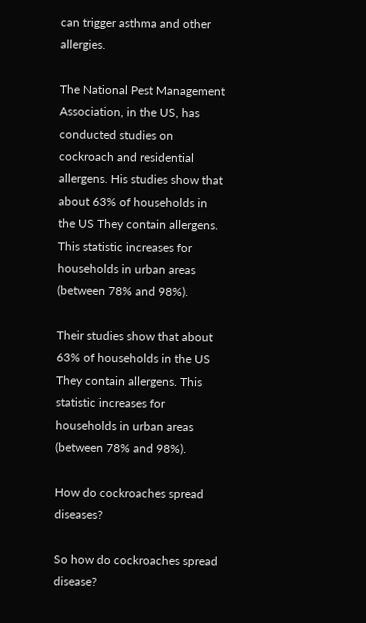can trigger asthma and other allergies.

The National Pest Management Association, in the US, has conducted studies on cockroach and residential allergens. His studies show that about 63% of households in the US They contain allergens. This statistic increases for households in urban areas (between 78% and 98%).

Their studies show that about 63% of households in the US They contain allergens. This statistic increases for households in urban areas (between 78% and 98%).

How do cockroaches spread diseases?

So how do cockroaches spread disease?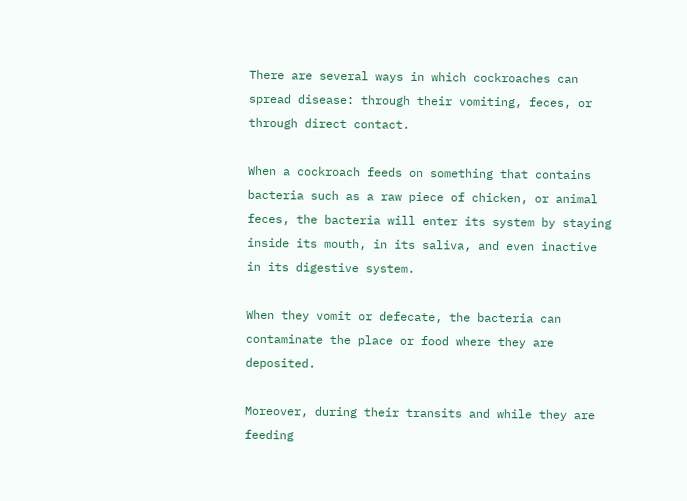There are several ways in which cockroaches can spread disease: through their vomiting, feces, or through direct contact.

When a cockroach feeds on something that contains bacteria such as a raw piece of chicken, or animal feces, the bacteria will enter its system by staying inside its mouth, in its saliva, and even inactive in its digestive system.

When they vomit or defecate, the bacteria can contaminate the place or food where they are deposited.

Moreover, during their transits and while they are feeding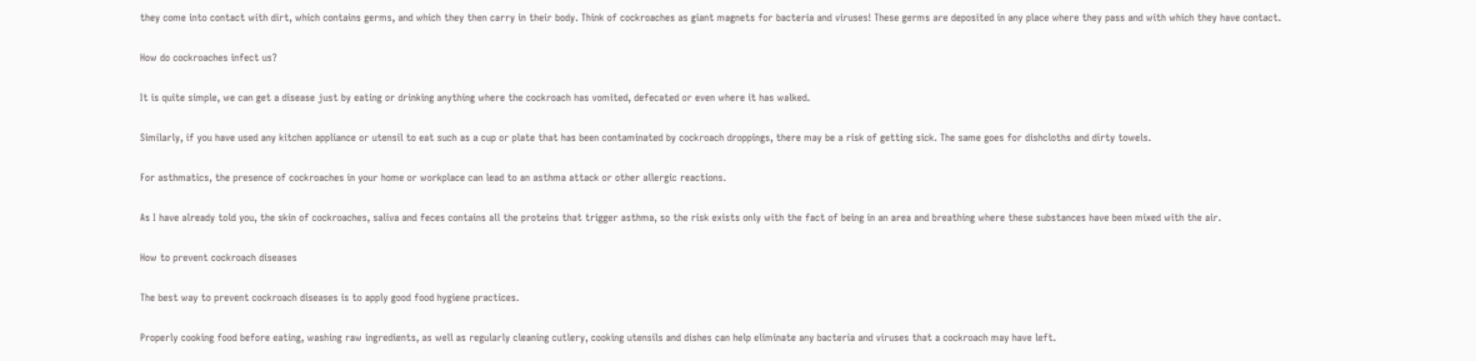they come into contact with dirt, which contains germs, and which they then carry in their body. Think of cockroaches as giant magnets for bacteria and viruses! These germs are deposited in any place where they pass and with which they have contact.

How do cockroaches infect us?

It is quite simple, we can get a disease just by eating or drinking anything where the cockroach has vomited, defecated or even where it has walked.

Similarly, if you have used any kitchen appliance or utensil to eat such as a cup or plate that has been contaminated by cockroach droppings, there may be a risk of getting sick. The same goes for dishcloths and dirty towels.

For asthmatics, the presence of cockroaches in your home or workplace can lead to an asthma attack or other allergic reactions.

As I have already told you, the skin of cockroaches, saliva and feces contains all the proteins that trigger asthma, so the risk exists only with the fact of being in an area and breathing where these substances have been mixed with the air.

How to prevent cockroach diseases

The best way to prevent cockroach diseases is to apply good food hygiene practices.

Properly cooking food before eating, washing raw ingredients, as well as regularly cleaning cutlery, cooking utensils and dishes can help eliminate any bacteria and viruses that a cockroach may have left.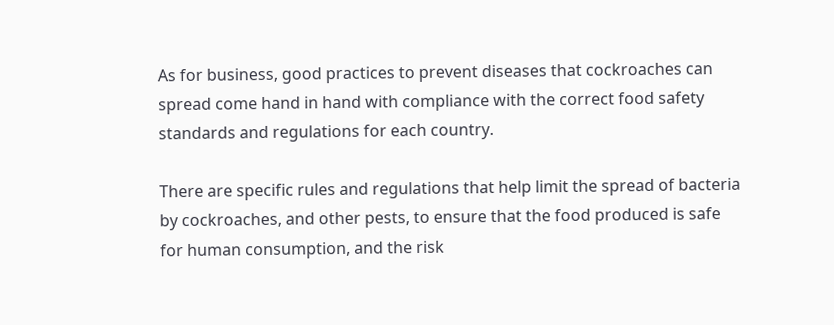As for business, good practices to prevent diseases that cockroaches can spread come hand in hand with compliance with the correct food safety standards and regulations for each country.

There are specific rules and regulations that help limit the spread of bacteria by cockroaches, and other pests, to ensure that the food produced is safe for human consumption, and the risk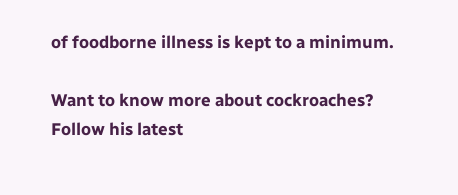of foodborne illness is kept to a minimum.

Want to know more about cockroaches? Follow his latest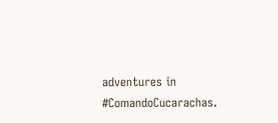adventures in #ComandoCucarachas.